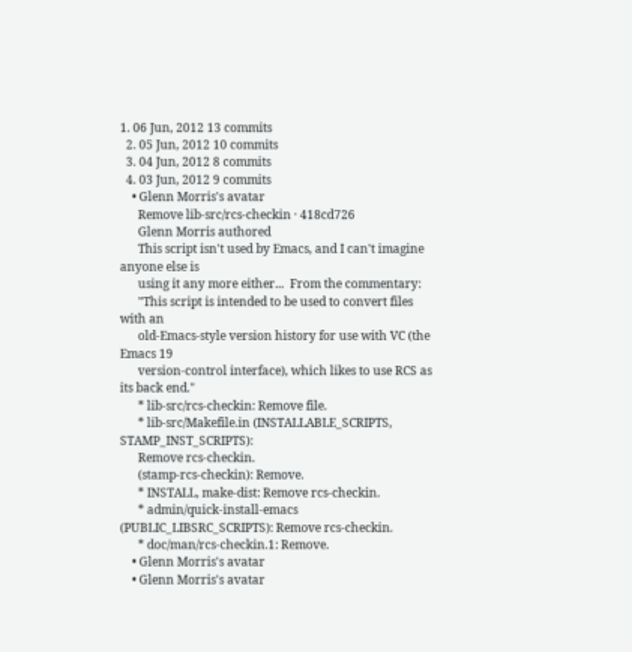1. 06 Jun, 2012 13 commits
  2. 05 Jun, 2012 10 commits
  3. 04 Jun, 2012 8 commits
  4. 03 Jun, 2012 9 commits
    • Glenn Morris's avatar
      Remove lib-src/rcs-checkin · 418cd726
      Glenn Morris authored
      This script isn't used by Emacs, and I can't imagine anyone else is
      using it any more either...  From the commentary:
      "This script is intended to be used to convert files with an
      old-Emacs-style version history for use with VC (the Emacs 19
      version-control interface), which likes to use RCS as its back end."
      * lib-src/rcs-checkin: Remove file.
      * lib-src/Makefile.in (INSTALLABLE_SCRIPTS, STAMP_INST_SCRIPTS):
      Remove rcs-checkin.
      (stamp-rcs-checkin): Remove.
      * INSTALL, make-dist: Remove rcs-checkin.
      * admin/quick-install-emacs (PUBLIC_LIBSRC_SCRIPTS): Remove rcs-checkin.
      * doc/man/rcs-checkin.1: Remove.
    • Glenn Morris's avatar
    • Glenn Morris's avatar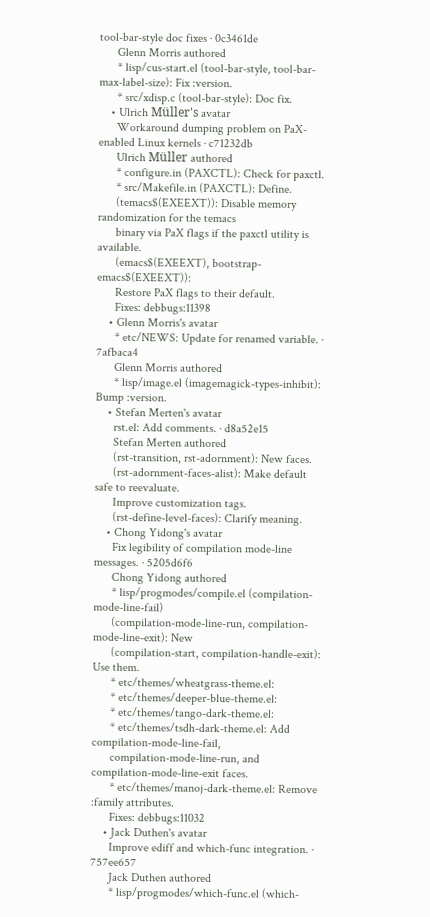tool-bar-style doc fixes · 0c3461de
      Glenn Morris authored
      * lisp/cus-start.el (tool-bar-style, tool-bar-max-label-size): Fix :version.
      * src/xdisp.c (tool-bar-style): Doc fix.
    • Ulrich Müller's avatar
      Workaround dumping problem on PaX-enabled Linux kernels · c71232db
      Ulrich Müller authored
      * configure.in (PAXCTL): Check for paxctl.
      * src/Makefile.in (PAXCTL): Define.
      (temacs$(EXEEXT)): Disable memory randomization for the temacs
      binary via PaX flags if the paxctl utility is available.
      (emacs$(EXEEXT), bootstrap-emacs$(EXEEXT)):
      Restore PaX flags to their default.
      Fixes: debbugs:11398
    • Glenn Morris's avatar
      * etc/NEWS: Update for renamed variable. · 7afbaca4
      Glenn Morris authored
      * lisp/image.el (imagemagick-types-inhibit): Bump :version.
    • Stefan Merten's avatar
      rst.el: Add comments. · d8a52e15
      Stefan Merten authored
      (rst-transition, rst-adornment): New faces.
      (rst-adornment-faces-alist): Make default safe to reevaluate.
      Improve customization tags.
      (rst-define-level-faces): Clarify meaning.
    • Chong Yidong's avatar
      Fix legibility of compilation mode-line messages. · 5205d6f6
      Chong Yidong authored
      * lisp/progmodes/compile.el (compilation-mode-line-fail)
      (compilation-mode-line-run, compilation-mode-line-exit): New
      (compilation-start, compilation-handle-exit): Use them.
      * etc/themes/wheatgrass-theme.el:
      * etc/themes/deeper-blue-theme.el:
      * etc/themes/tango-dark-theme.el:
      * etc/themes/tsdh-dark-theme.el: Add compilation-mode-line-fail,
      compilation-mode-line-run, and compilation-mode-line-exit faces.
      * etc/themes/manoj-dark-theme.el: Remove :family attributes.
      Fixes: debbugs:11032
    • Jack Duthen's avatar
      Improve ediff and which-func integration. · 757ee657
      Jack Duthen authored
      * lisp/progmodes/which-func.el (which-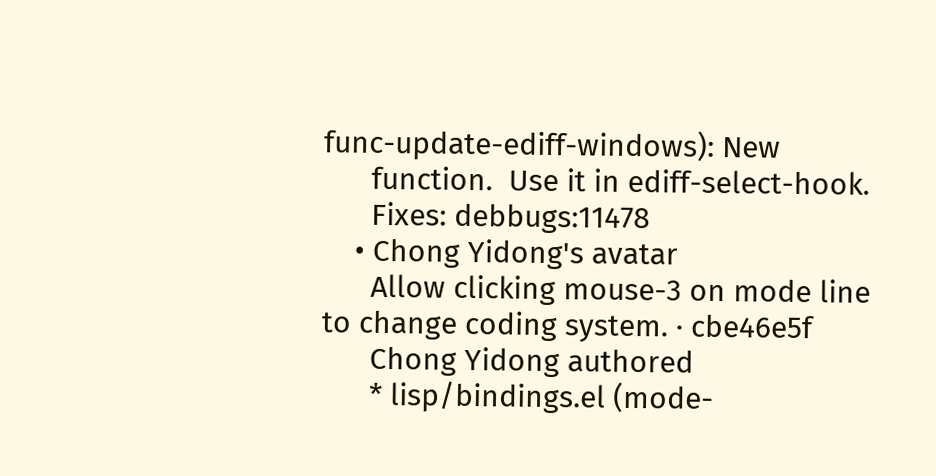func-update-ediff-windows): New
      function.  Use it in ediff-select-hook.
      Fixes: debbugs:11478
    • Chong Yidong's avatar
      Allow clicking mouse-3 on mode line to change coding system. · cbe46e5f
      Chong Yidong authored
      * lisp/bindings.el (mode-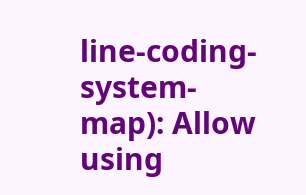line-coding-system-map): Allow using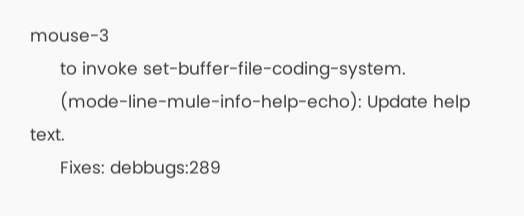mouse-3
      to invoke set-buffer-file-coding-system.
      (mode-line-mule-info-help-echo): Update help text.
      Fixes: debbugs:289